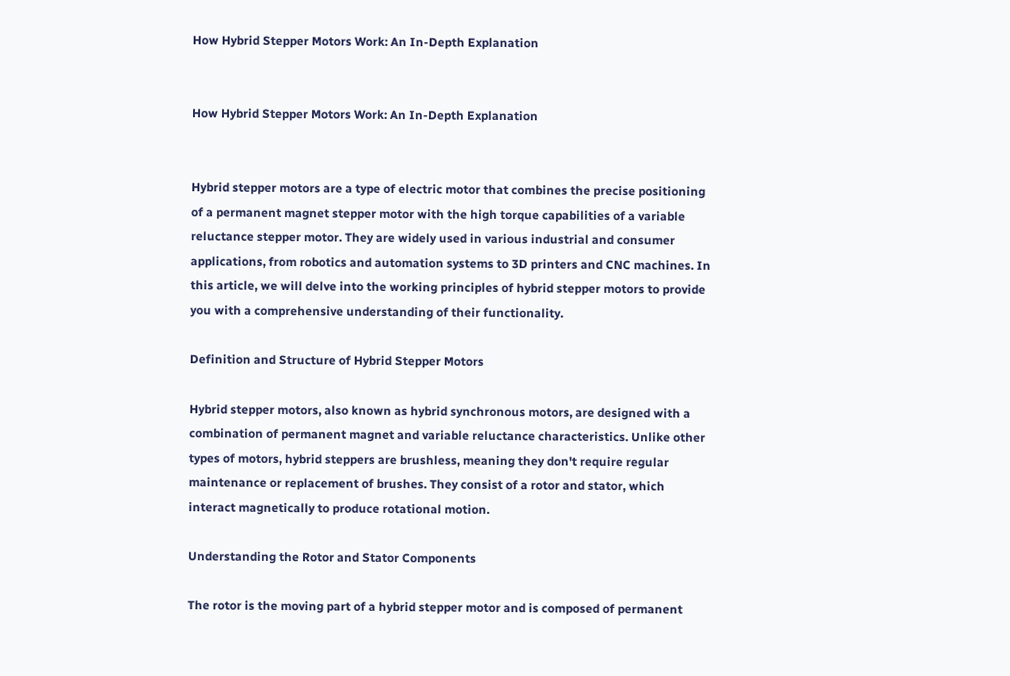How Hybrid Stepper Motors Work: An In-Depth Explanation


How Hybrid Stepper Motors Work: An In-Depth Explanation


Hybrid stepper motors are a type of electric motor that combines the precise positioning of a permanent magnet stepper motor with the high torque capabilities of a variable reluctance stepper motor. They are widely used in various industrial and consumer applications, from robotics and automation systems to 3D printers and CNC machines. In this article, we will delve into the working principles of hybrid stepper motors to provide you with a comprehensive understanding of their functionality.

Definition and Structure of Hybrid Stepper Motors

Hybrid stepper motors, also known as hybrid synchronous motors, are designed with a combination of permanent magnet and variable reluctance characteristics. Unlike other types of motors, hybrid steppers are brushless, meaning they don't require regular maintenance or replacement of brushes. They consist of a rotor and stator, which interact magnetically to produce rotational motion.

Understanding the Rotor and Stator Components

The rotor is the moving part of a hybrid stepper motor and is composed of permanent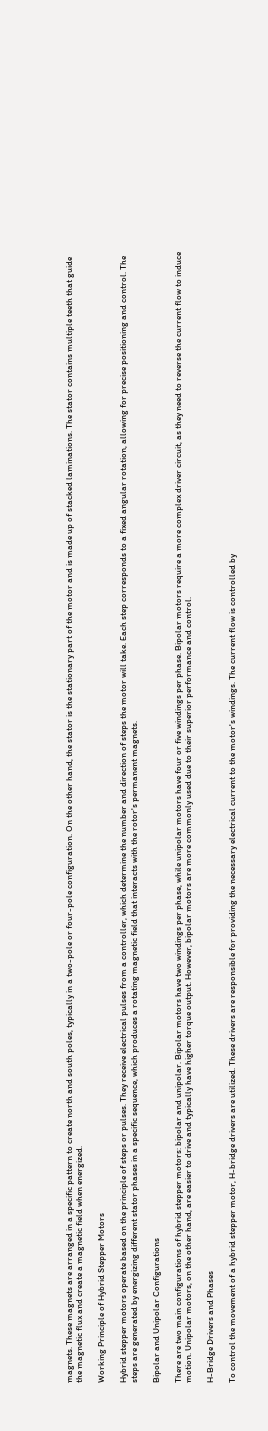magnets. These magnets are arranged in a specific pattern to create north and south poles, typically in a two-pole or four-pole configuration. On the other hand, the stator is the stationary part of the motor and is made up of stacked laminations. The stator contains multiple teeth that guide the magnetic flux and create a magnetic field when energized.

Working Principle of Hybrid Stepper Motors

Hybrid stepper motors operate based on the principle of steps or pulses. They receive electrical pulses from a controller, which determine the number and direction of steps the motor will take. Each step corresponds to a fixed angular rotation, allowing for precise positioning and control. The steps are generated by energizing different stator phases in a specific sequence, which produces a rotating magnetic field that interacts with the rotor's permanent magnets.

Bipolar and Unipolar Configurations

There are two main configurations of hybrid stepper motors: bipolar and unipolar. Bipolar motors have two windings per phase, while unipolar motors have four or five windings per phase. Bipolar motors require a more complex driver circuit, as they need to reverse the current flow to induce motion. Unipolar motors, on the other hand, are easier to drive and typically have higher torque output. However, bipolar motors are more commonly used due to their superior performance and control.

H-Bridge Drivers and Phases

To control the movement of a hybrid stepper motor, H-bridge drivers are utilized. These drivers are responsible for providing the necessary electrical current to the motor's windings. The current flow is controlled by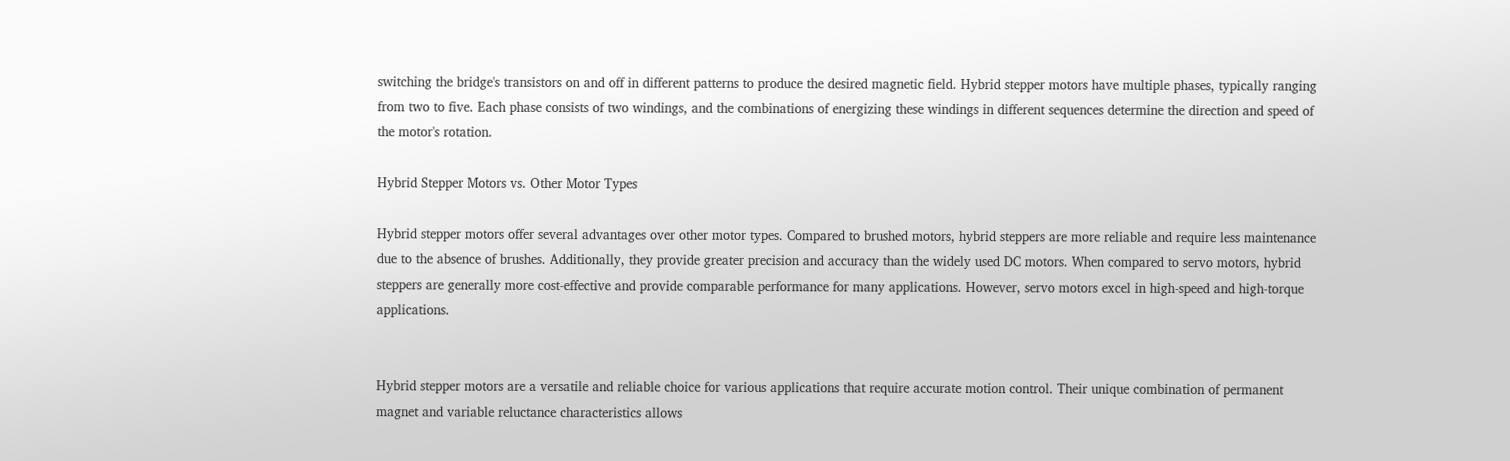switching the bridge's transistors on and off in different patterns to produce the desired magnetic field. Hybrid stepper motors have multiple phases, typically ranging from two to five. Each phase consists of two windings, and the combinations of energizing these windings in different sequences determine the direction and speed of the motor's rotation.

Hybrid Stepper Motors vs. Other Motor Types

Hybrid stepper motors offer several advantages over other motor types. Compared to brushed motors, hybrid steppers are more reliable and require less maintenance due to the absence of brushes. Additionally, they provide greater precision and accuracy than the widely used DC motors. When compared to servo motors, hybrid steppers are generally more cost-effective and provide comparable performance for many applications. However, servo motors excel in high-speed and high-torque applications.


Hybrid stepper motors are a versatile and reliable choice for various applications that require accurate motion control. Their unique combination of permanent magnet and variable reluctance characteristics allows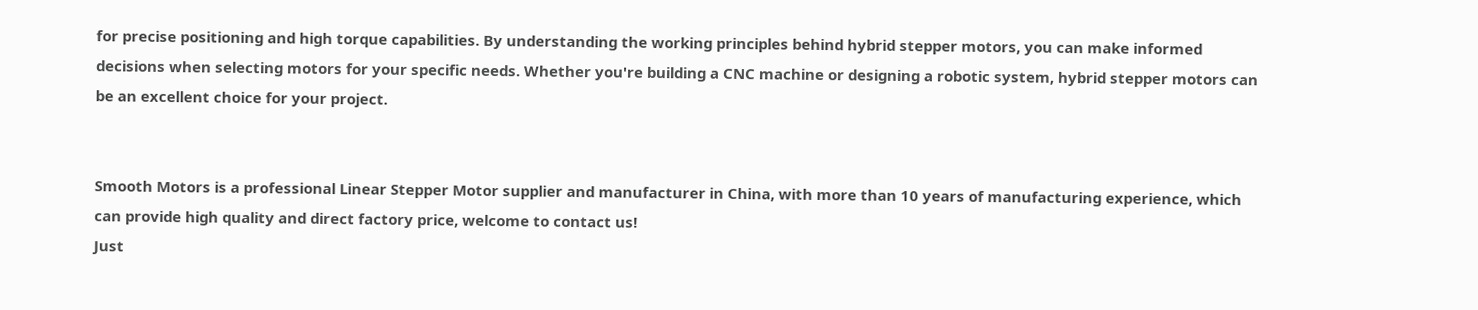for precise positioning and high torque capabilities. By understanding the working principles behind hybrid stepper motors, you can make informed decisions when selecting motors for your specific needs. Whether you're building a CNC machine or designing a robotic system, hybrid stepper motors can be an excellent choice for your project.


Smooth Motors is a professional Linear Stepper Motor supplier and manufacturer in China, with more than 10 years of manufacturing experience, which can provide high quality and direct factory price, welcome to contact us!
Just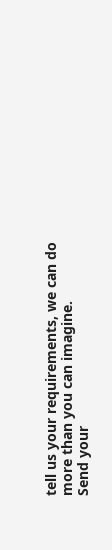tell us your requirements, we can do more than you can imagine.
Send your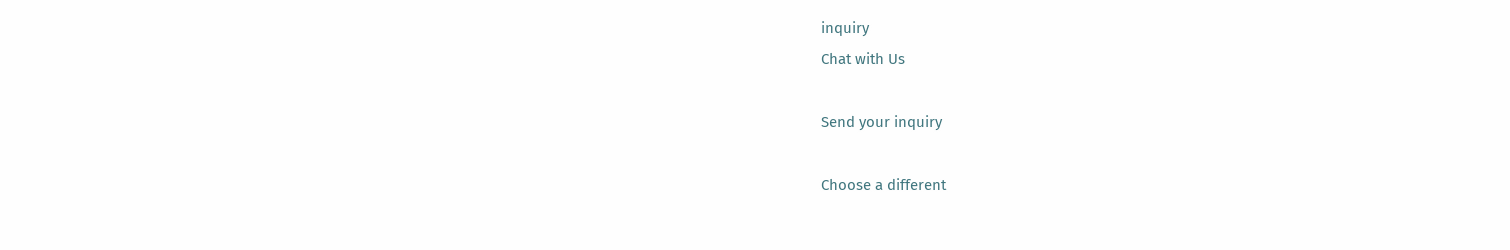inquiry
Chat with Us

Send your inquiry

Choose a different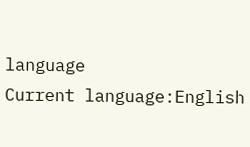language
Current language:English